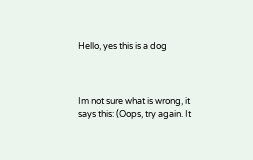Hello, yes this is a dog



Im not sure what is wrong, it says this: (Oops, try again. It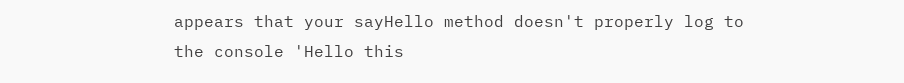appears that your sayHello method doesn't properly log to the console 'Hello this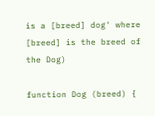is a [breed] dog' where [breed] is the breed of the Dog)

function Dog (breed) {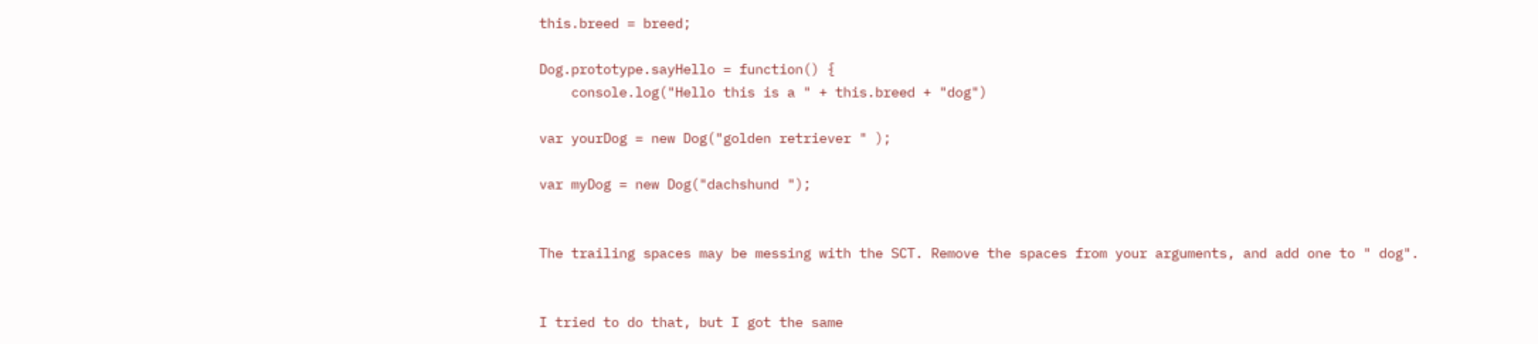this.breed = breed;

Dog.prototype.sayHello = function() {
    console.log("Hello this is a " + this.breed + "dog")

var yourDog = new Dog("golden retriever " );

var myDog = new Dog("dachshund ");


The trailing spaces may be messing with the SCT. Remove the spaces from your arguments, and add one to " dog".


I tried to do that, but I got the same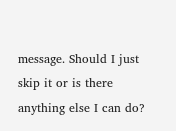message. Should I just skip it or is there anything else I can do?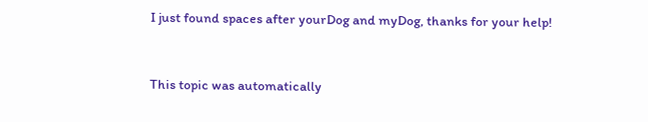I just found spaces after yourDog and myDog, thanks for your help!


This topic was automatically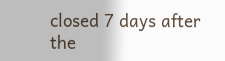closed 7 days after the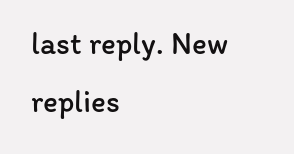last reply. New replies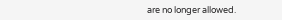are no longer allowed.